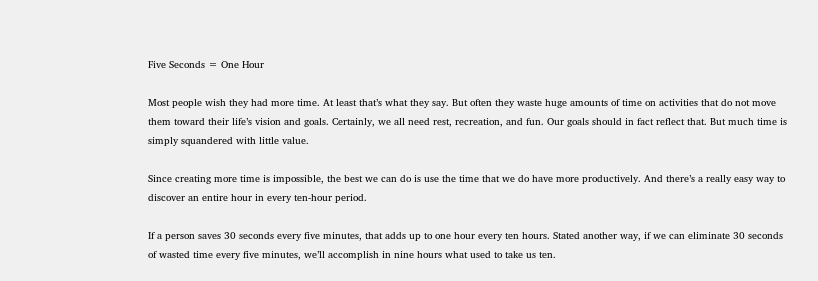Five Seconds = One Hour

Most people wish they had more time. At least that’s what they say. But often they waste huge amounts of time on activities that do not move them toward their life’s vision and goals. Certainly, we all need rest, recreation, and fun. Our goals should in fact reflect that. But much time is simply squandered with little value.

Since creating more time is impossible, the best we can do is use the time that we do have more productively. And there’s a really easy way to discover an entire hour in every ten-hour period.

If a person saves 30 seconds every five minutes, that adds up to one hour every ten hours. Stated another way, if we can eliminate 30 seconds of wasted time every five minutes, we’ll accomplish in nine hours what used to take us ten.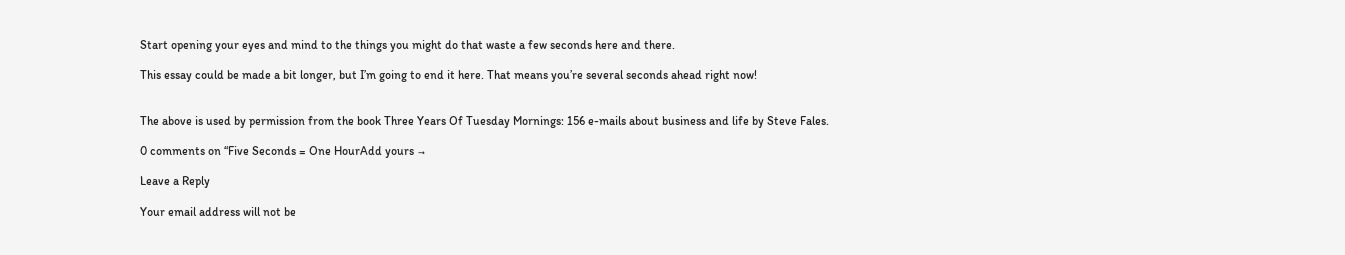Start opening your eyes and mind to the things you might do that waste a few seconds here and there.

This essay could be made a bit longer, but I’m going to end it here. That means you’re several seconds ahead right now!


The above is used by permission from the book Three Years Of Tuesday Mornings: 156 e-mails about business and life by Steve Fales.

0 comments on “Five Seconds = One HourAdd yours →

Leave a Reply

Your email address will not be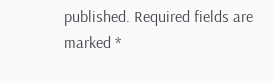published. Required fields are marked *